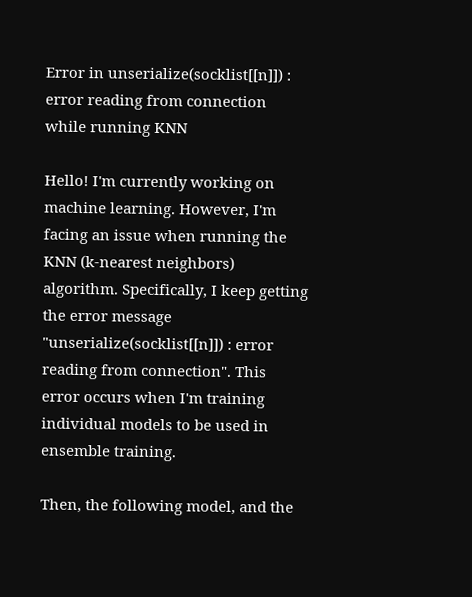Error in unserialize(socklist[[n]]) : error reading from connection while running KNN

Hello! I'm currently working on machine learning. However, I'm facing an issue when running the KNN (k-nearest neighbors) algorithm. Specifically, I keep getting the error message "unserialize(socklist[[n]]) : error reading from connection". This error occurs when I'm training individual models to be used in ensemble training.

Then, the following model, and the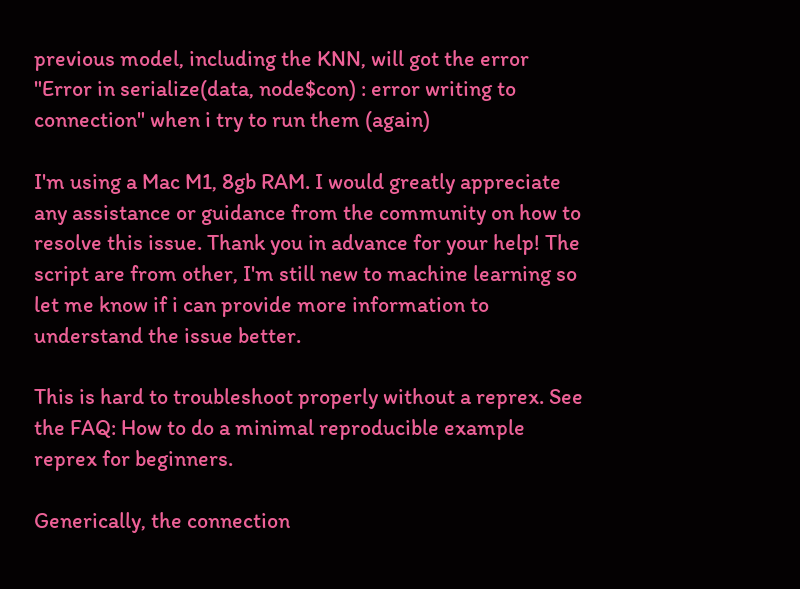previous model, including the KNN, will got the error "Error in serialize(data, node$con) : error writing to connection" when i try to run them (again)

I'm using a Mac M1, 8gb RAM. I would greatly appreciate any assistance or guidance from the community on how to resolve this issue. Thank you in advance for your help! The script are from other, I'm still new to machine learning so let me know if i can provide more information to understand the issue better.

This is hard to troubleshoot properly without a reprex. See the FAQ: How to do a minimal reproducible example reprex for beginners.

Generically, the connection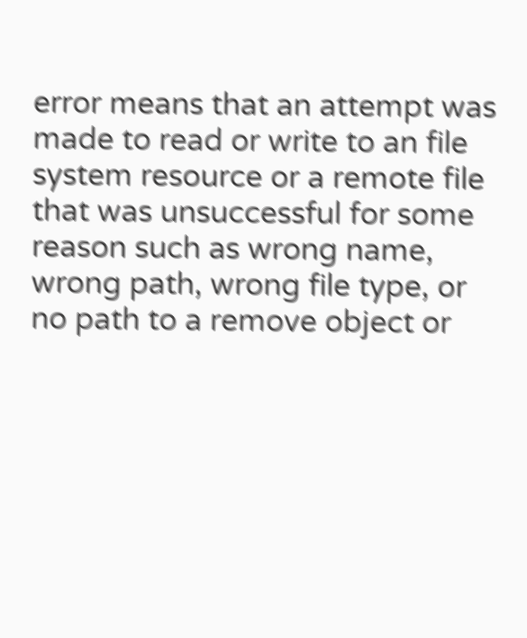error means that an attempt was made to read or write to an file system resource or a remote file that was unsuccessful for some reason such as wrong name, wrong path, wrong file type, or no path to a remove object or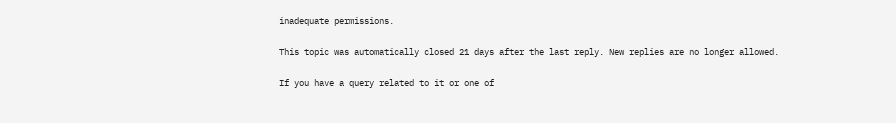inadequate permissions.

This topic was automatically closed 21 days after the last reply. New replies are no longer allowed.

If you have a query related to it or one of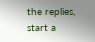the replies, start a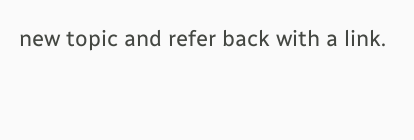new topic and refer back with a link.